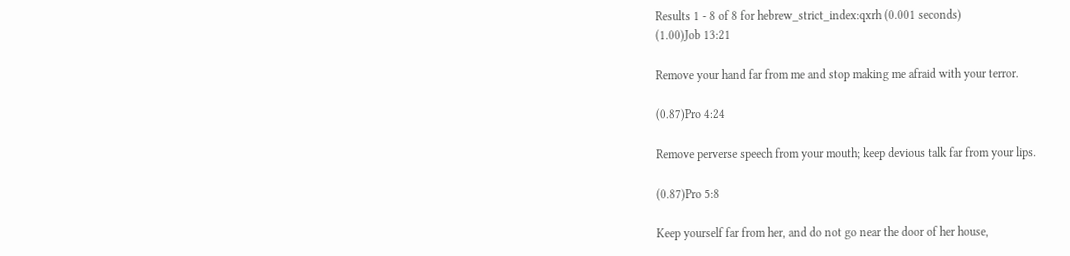Results 1 - 8 of 8 for hebrew_strict_index:qxrh (0.001 seconds)
(1.00)Job 13:21

Remove your hand far from me and stop making me afraid with your terror.

(0.87)Pro 4:24

Remove perverse speech from your mouth; keep devious talk far from your lips.

(0.87)Pro 5:8

Keep yourself far from her, and do not go near the door of her house,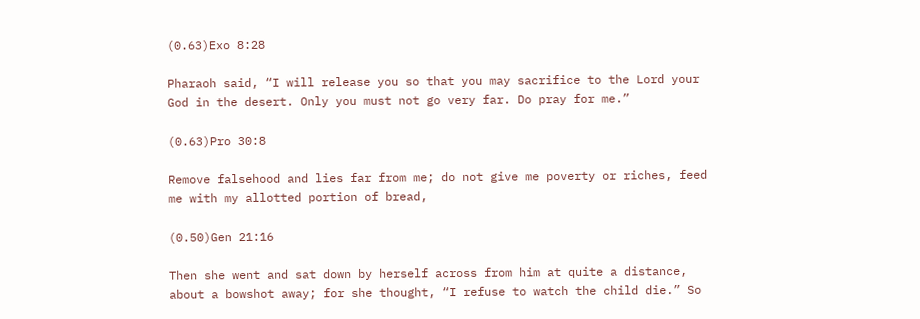(0.63)Exo 8:28

Pharaoh said, “I will release you so that you may sacrifice to the Lord your God in the desert. Only you must not go very far. Do pray for me.”

(0.63)Pro 30:8

Remove falsehood and lies far from me; do not give me poverty or riches, feed me with my allotted portion of bread,

(0.50)Gen 21:16

Then she went and sat down by herself across from him at quite a distance, about a bowshot away; for she thought, “I refuse to watch the child die.” So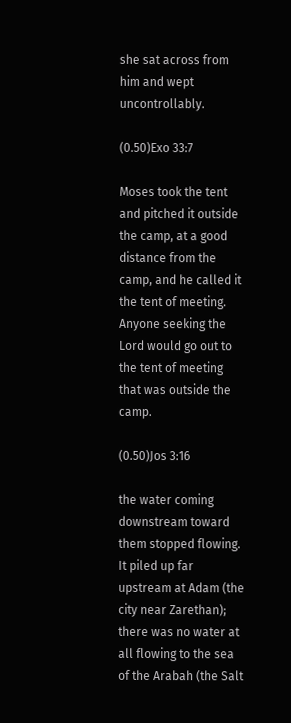she sat across from him and wept uncontrollably.

(0.50)Exo 33:7

Moses took the tent and pitched it outside the camp, at a good distance from the camp, and he called it the tent of meeting. Anyone seeking the Lord would go out to the tent of meeting that was outside the camp.

(0.50)Jos 3:16

the water coming downstream toward them stopped flowing. It piled up far upstream at Adam (the city near Zarethan); there was no water at all flowing to the sea of the Arabah (the Salt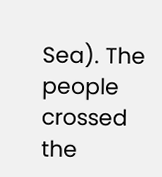Sea). The people crossed the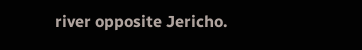river opposite Jericho.